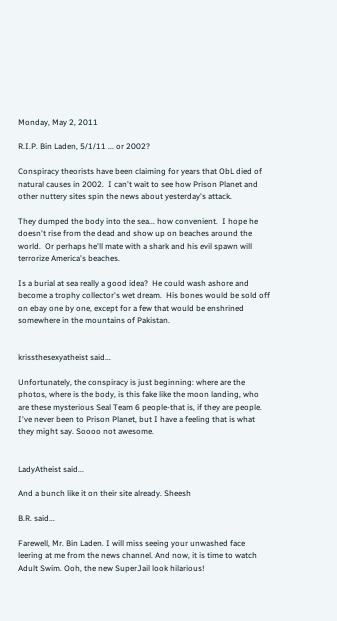Monday, May 2, 2011

R.I.P. Bin Laden, 5/1/11 ... or 2002?

Conspiracy theorists have been claiming for years that ObL died of natural causes in 2002.  I can't wait to see how Prison Planet and other nuttery sites spin the news about yesterday's attack.

They dumped the body into the sea... how convenient.  I hope he doesn't rise from the dead and show up on beaches around the world.  Or perhaps he'll mate with a shark and his evil spawn will terrorize America's beaches.

Is a burial at sea really a good idea?  He could wash ashore and become a trophy collector's wet dream.  His bones would be sold off on ebay one by one, except for a few that would be enshrined somewhere in the mountains of Pakistan.


krissthesexyatheist said...

Unfortunately, the conspiracy is just beginning: where are the photos, where is the body, is this fake like the moon landing, who are these mysterious Seal Team 6 people-that is, if they are people. I've never been to Prison Planet, but I have a feeling that is what they might say. Soooo not awesome.


LadyAtheist said...

And a bunch like it on their site already. Sheesh

B.R. said...

Farewell, Mr. Bin Laden. I will miss seeing your unwashed face leering at me from the news channel. And now, it is time to watch Adult Swim. Ooh, the new SuperJail look hilarious!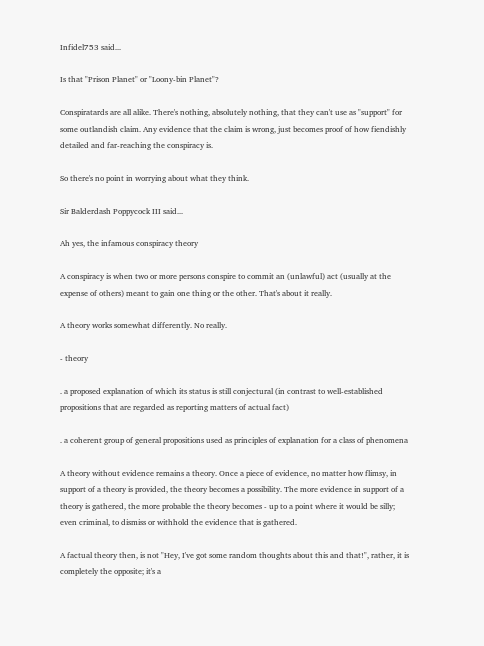Infidel753 said...

Is that "Prison Planet" or "Loony-bin Planet"?

Conspiratards are all alike. There's nothing, absolutely nothing, that they can't use as "support" for some outlandish claim. Any evidence that the claim is wrong, just becomes proof of how fiendishly detailed and far-reaching the conspiracy is.

So there's no point in worrying about what they think.

Sir Balderdash Poppycock III said...

Ah yes, the infamous conspiracy theory

A conspiracy is when two or more persons conspire to commit an (unlawful) act (usually at the expense of others) meant to gain one thing or the other. That's about it really.

A theory works somewhat differently. No really.

- theory

. a proposed explanation of which its status is still conjectural (in contrast to well-established propositions that are regarded as reporting matters of actual fact)

. a coherent group of general propositions used as principles of explanation for a class of phenomena

A theory without evidence remains a theory. Once a piece of evidence, no matter how flimsy, in support of a theory is provided, the theory becomes a possibility. The more evidence in support of a theory is gathered, the more probable the theory becomes - up to a point where it would be silly; even criminal, to dismiss or withhold the evidence that is gathered.

A factual theory then, is not "Hey, I've got some random thoughts about this and that!", rather, it is completely the opposite; it's a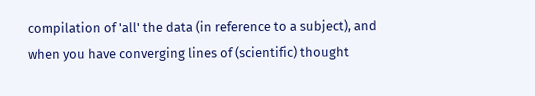compilation of 'all' the data (in reference to a subject), and when you have converging lines of (scientific) thought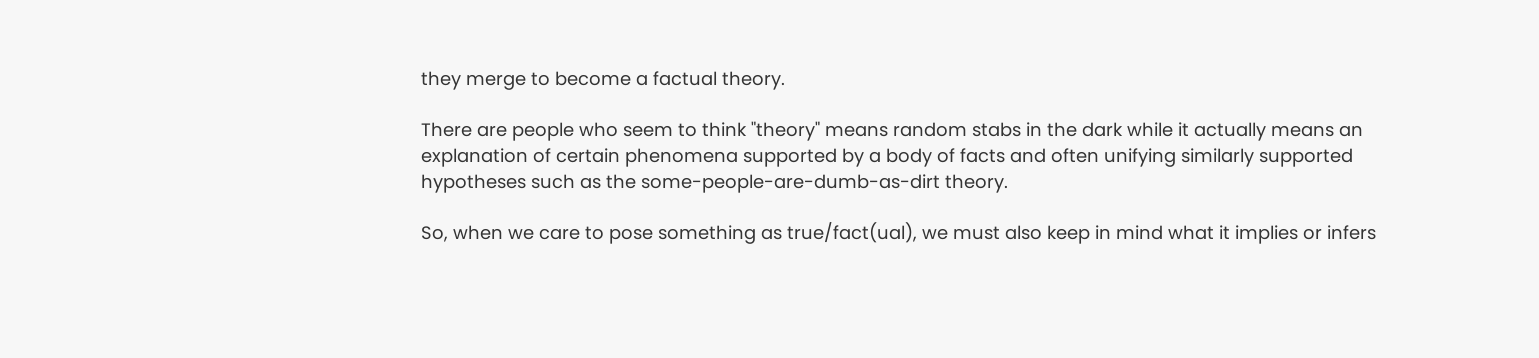they merge to become a factual theory.

There are people who seem to think "theory" means random stabs in the dark while it actually means an explanation of certain phenomena supported by a body of facts and often unifying similarly supported hypotheses such as the some-people-are-dumb-as-dirt theory.

So, when we care to pose something as true/fact(ual), we must also keep in mind what it implies or infers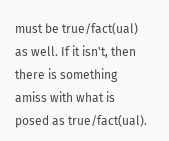must be true/fact(ual) as well. If it isn't, then there is something amiss with what is posed as true/fact(ual).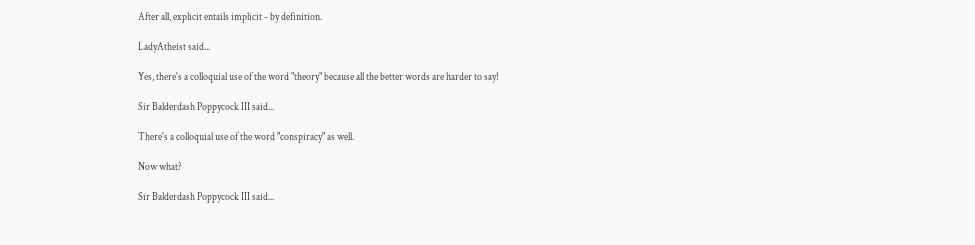After all, explicit entails implicit - by definition.

LadyAtheist said...

Yes, there's a colloquial use of the word "theory" because all the better words are harder to say!

Sir Balderdash Poppycock III said...

There's a colloquial use of the word "conspiracy" as well.

Now what?

Sir Balderdash Poppycock III said...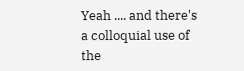Yeah .... and there's a colloquial use of the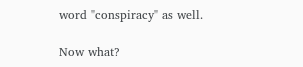word "conspiracy" as well.

Now what?